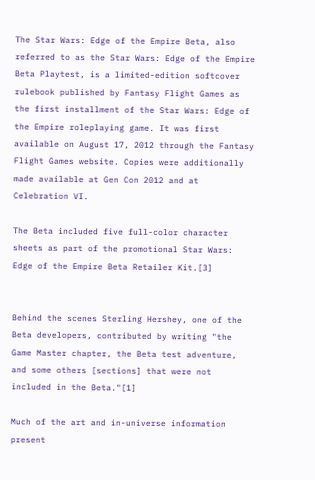The Star Wars: Edge of the Empire Beta, also referred to as the Star Wars: Edge of the Empire Beta Playtest, is a limited-edition softcover rulebook published by Fantasy Flight Games as the first installment of the Star Wars: Edge of the Empire roleplaying game. It was first available on August 17, 2012 through the Fantasy Flight Games website. Copies were additionally made available at Gen Con 2012 and at Celebration VI.

The Beta included five full-color character sheets as part of the promotional Star Wars: Edge of the Empire Beta Retailer Kit.[3]


Behind the scenes Sterling Hershey, one of the Beta developers, contributed by writing "the Game Master chapter, the Beta test adventure, and some others [sections] that were not included in the Beta."[1]

Much of the art and in-universe information present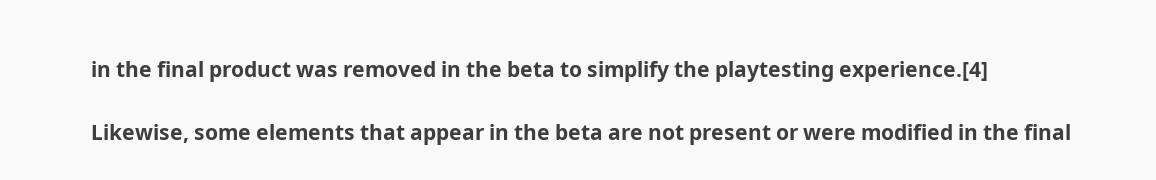in the final product was removed in the beta to simplify the playtesting experience.[4]

Likewise, some elements that appear in the beta are not present or were modified in the final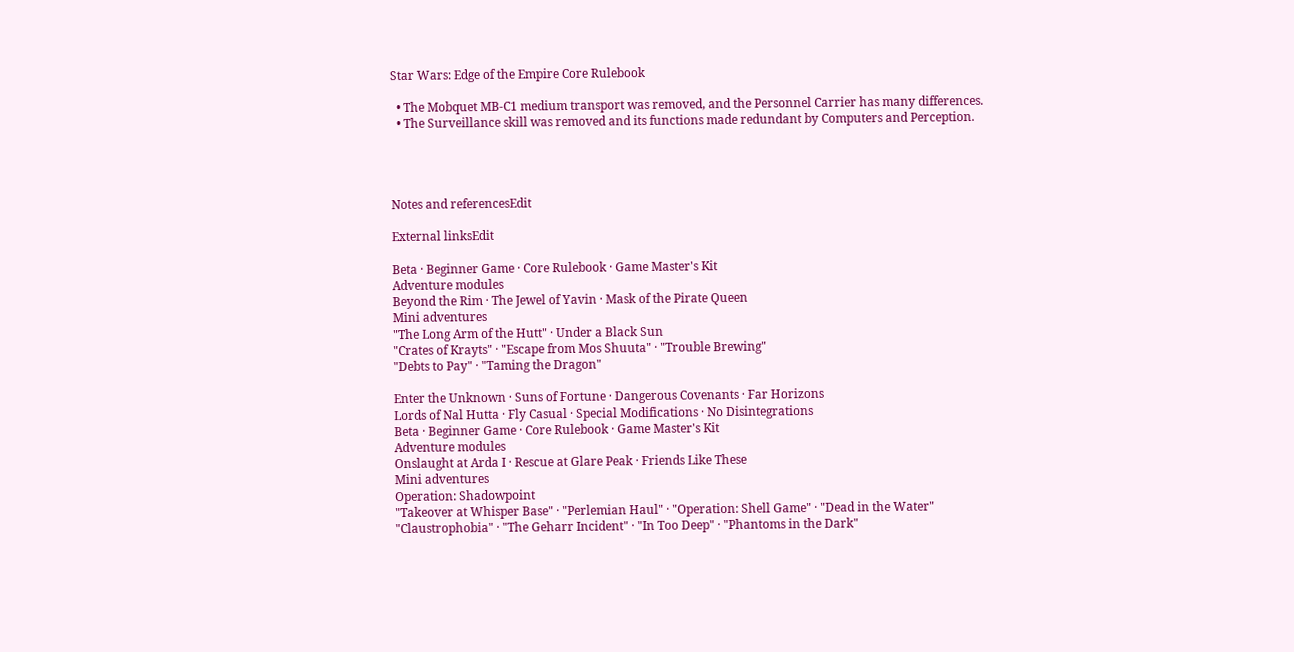Star Wars: Edge of the Empire Core Rulebook

  • The Mobquet MB-C1 medium transport was removed, and the Personnel Carrier has many differences.
  • The Surveillance skill was removed and its functions made redundant by Computers and Perception.




Notes and referencesEdit

External linksEdit

Beta · Beginner Game · Core Rulebook · Game Master's Kit
Adventure modules
Beyond the Rim · The Jewel of Yavin · Mask of the Pirate Queen
Mini adventures
"The Long Arm of the Hutt" · Under a Black Sun
"Crates of Krayts" · "Escape from Mos Shuuta" · "Trouble Brewing"
"Debts to Pay" · "Taming the Dragon"

Enter the Unknown · Suns of Fortune · Dangerous Covenants · Far Horizons
Lords of Nal Hutta · Fly Casual · Special Modifications · No Disintegrations
Beta · Beginner Game · Core Rulebook · Game Master's Kit
Adventure modules
Onslaught at Arda I · Rescue at Glare Peak · Friends Like These
Mini adventures
Operation: Shadowpoint
"Takeover at Whisper Base" · "Perlemian Haul" · "Operation: Shell Game" · "Dead in the Water"
"Claustrophobia" · "The Geharr Incident" · "In Too Deep" · "Phantoms in the Dark"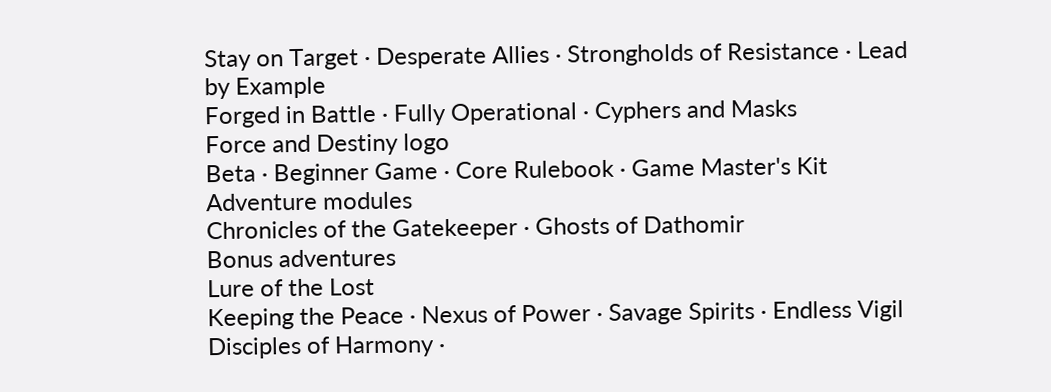Stay on Target · Desperate Allies · Strongholds of Resistance · Lead by Example
Forged in Battle · Fully Operational · Cyphers and Masks
Force and Destiny logo
Beta · Beginner Game · Core Rulebook · Game Master's Kit
Adventure modules
Chronicles of the Gatekeeper · Ghosts of Dathomir
Bonus adventures
Lure of the Lost
Keeping the Peace · Nexus of Power · Savage Spirits · Endless Vigil
Disciples of Harmony ·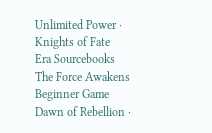Unlimited Power · Knights of Fate
Era Sourcebooks
The Force Awakens Beginner Game
Dawn of Rebellion ·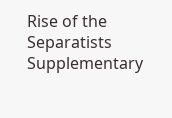Rise of the Separatists
Supplementary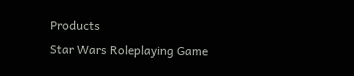Products
Star Wars Roleplaying Game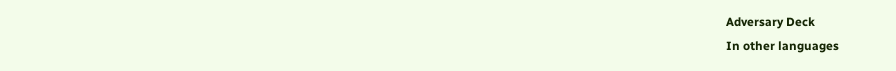Adversary Deck
In other languages